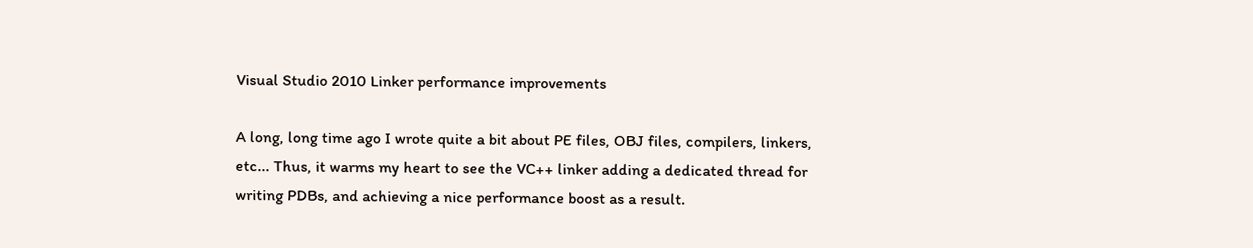Visual Studio 2010 Linker performance improvements

A long, long time ago I wrote quite a bit about PE files, OBJ files, compilers, linkers, etc... Thus, it warms my heart to see the VC++ linker adding a dedicated thread for writing PDBs, and achieving a nice performance boost as a result.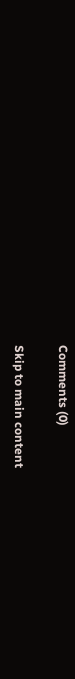Comments (0)

Skip to main content